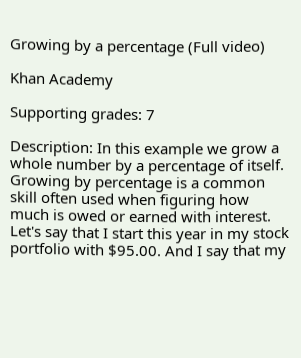Growing by a percentage (Full video)

Khan Academy

Supporting grades: 7

Description: In this example we grow a whole number by a percentage of itself. Growing by percentage is a common skill often used when figuring how much is owed or earned with interest. Let's say that I start this year in my stock portfolio with $95.00. And I say that my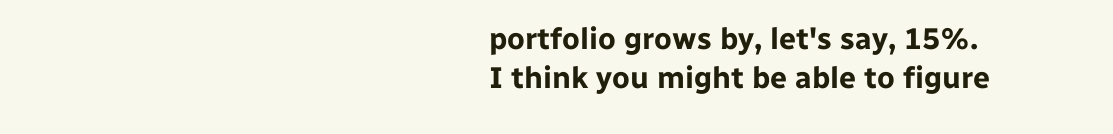portfolio grows by, let's say, 15%. I think you might be able to figure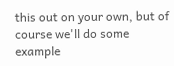this out on your own, but of course we'll do some example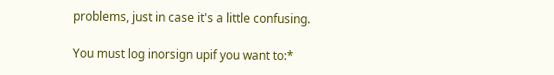problems, just in case it's a little confusing.

You must log inorsign upif you want to:*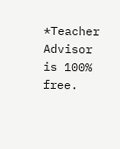*Teacher Advisor is 100% free.